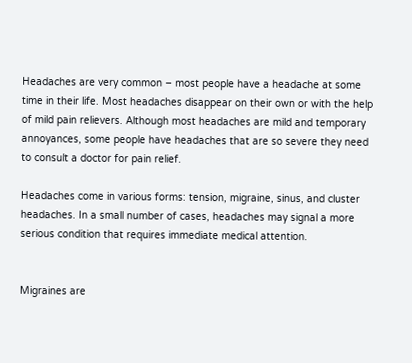Headaches are very common – most people have a headache at some time in their life. Most headaches disappear on their own or with the help of mild pain relievers. Although most headaches are mild and temporary annoyances, some people have headaches that are so severe they need to consult a doctor for pain relief.

Headaches come in various forms: tension, migraine, sinus, and cluster headaches. In a small number of cases, headaches may signal a more serious condition that requires immediate medical attention.


Migraines are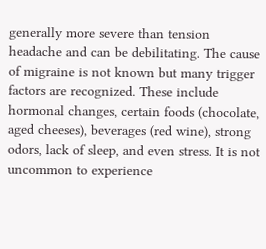generally more severe than tension headache and can be debilitating. The cause of migraine is not known but many trigger factors are recognized. These include hormonal changes, certain foods (chocolate, aged cheeses), beverages (red wine), strong odors, lack of sleep, and even stress. It is not uncommon to experience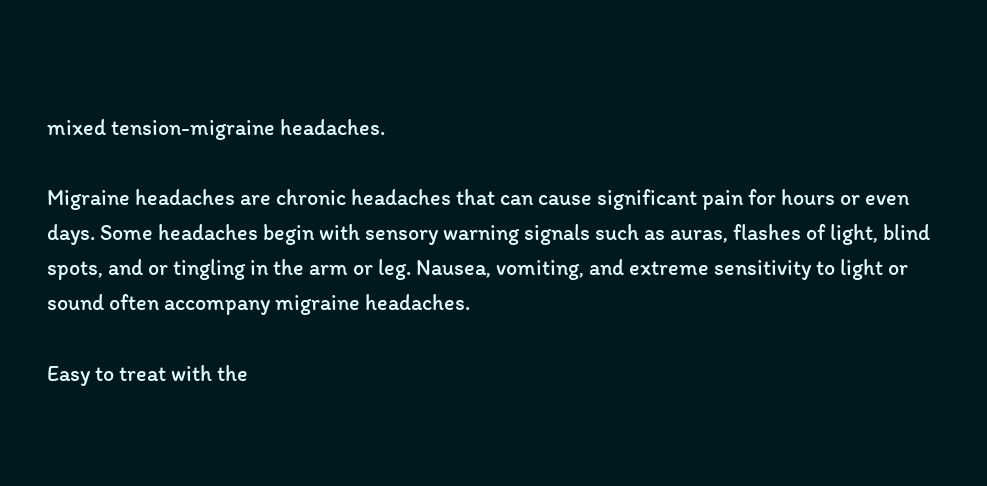mixed tension-migraine headaches.

Migraine headaches are chronic headaches that can cause significant pain for hours or even days. Some headaches begin with sensory warning signals such as auras, flashes of light, blind spots, and or tingling in the arm or leg. Nausea, vomiting, and extreme sensitivity to light or sound often accompany migraine headaches.

Easy to treat with the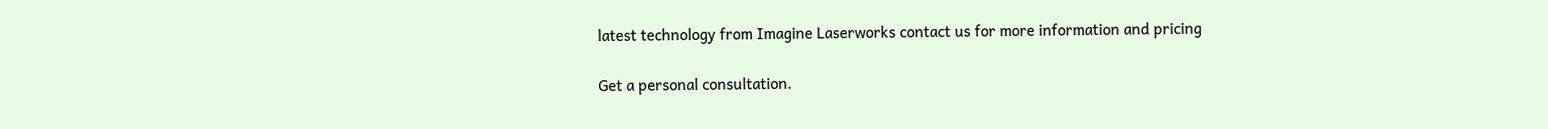latest technology from Imagine Laserworks contact us for more information and pricing

Get a personal consultation.